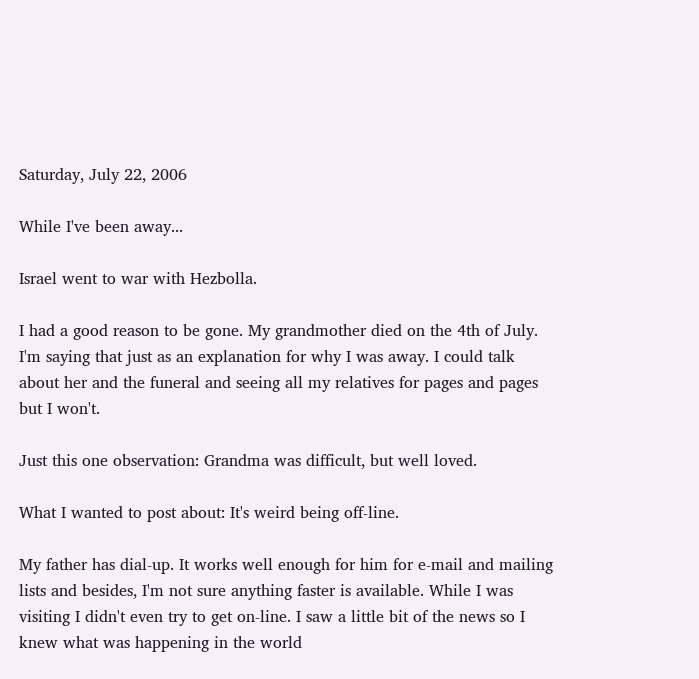Saturday, July 22, 2006

While I've been away...

Israel went to war with Hezbolla.

I had a good reason to be gone. My grandmother died on the 4th of July. I'm saying that just as an explanation for why I was away. I could talk about her and the funeral and seeing all my relatives for pages and pages but I won't.

Just this one observation: Grandma was difficult, but well loved.

What I wanted to post about: It's weird being off-line.

My father has dial-up. It works well enough for him for e-mail and mailing lists and besides, I'm not sure anything faster is available. While I was visiting I didn't even try to get on-line. I saw a little bit of the news so I knew what was happening in the world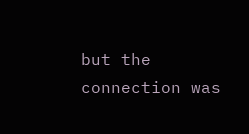but the connection was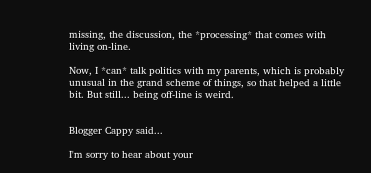missing, the discussion, the *processing* that comes with living on-line.

Now, I *can* talk politics with my parents, which is probably unusual in the grand scheme of things, so that helped a little bit. But still... being off-line is weird.


Blogger Cappy said...

I'm sorry to hear about your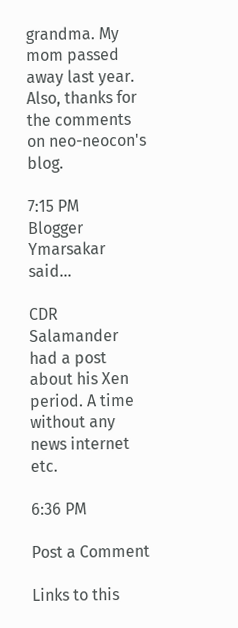grandma. My mom passed away last year. Also, thanks for the comments on neo-neocon's blog.

7:15 PM
Blogger Ymarsakar said...

CDR Salamander had a post about his Xen period. A time without any news internet etc.

6:36 PM

Post a Comment

Links to this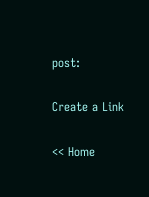post:

Create a Link

<< Home